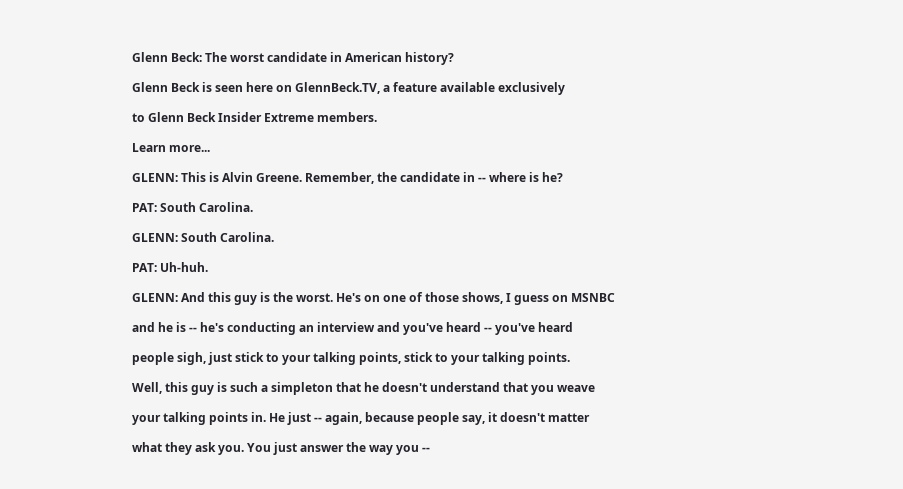Glenn Beck: The worst candidate in American history?

Glenn Beck is seen here on GlennBeck.TV, a feature available exclusively

to Glenn Beck Insider Extreme members.

Learn more...

GLENN: This is Alvin Greene. Remember, the candidate in -- where is he?

PAT: South Carolina.

GLENN: South Carolina.

PAT: Uh-huh.

GLENN: And this guy is the worst. He's on one of those shows, I guess on MSNBC

and he is -- he's conducting an interview and you've heard -- you've heard

people sigh, just stick to your talking points, stick to your talking points.

Well, this guy is such a simpleton that he doesn't understand that you weave

your talking points in. He just -- again, because people say, it doesn't matter

what they ask you. You just answer the way you --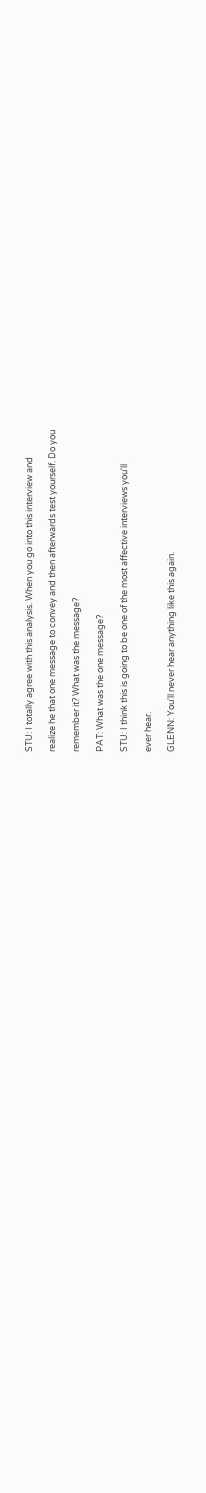STU: I totally agree with this analysis. When you go into this interview and

realize he that one message to convey and then afterwards test yourself. Do you

remember it? What was the message?

PAT: What was the one message?

STU: I think this is going to be one of the most affective interviews you'll

ever hear.

GLENN: You'll never hear anything like this again.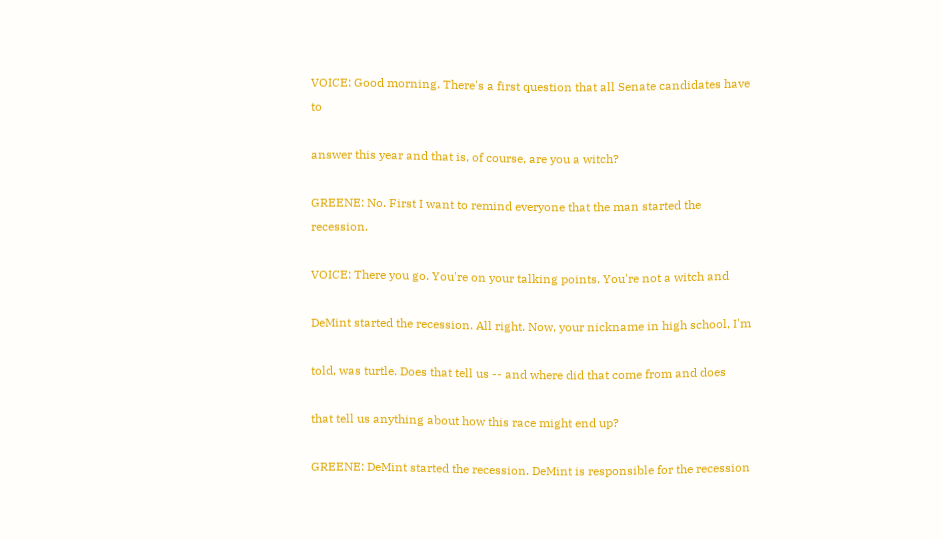VOICE: Good morning. There's a first question that all Senate candidates have to

answer this year and that is, of course, are you a witch?

GREENE: No. First I want to remind everyone that the man started the recession.

VOICE: There you go. You're on your talking points. You're not a witch and

DeMint started the recession. All right. Now, your nickname in high school, I'm

told, was turtle. Does that tell us -- and where did that come from and does

that tell us anything about how this race might end up?

GREENE: DeMint started the recession. DeMint is responsible for the recession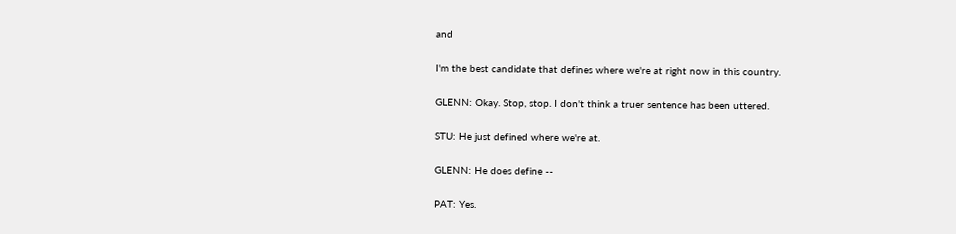and

I'm the best candidate that defines where we're at right now in this country.

GLENN: Okay. Stop, stop. I don't think a truer sentence has been uttered.

STU: He just defined where we're at.

GLENN: He does define --

PAT: Yes.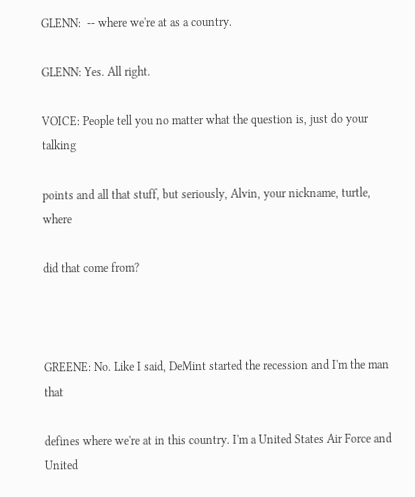GLENN:  -- where we're at as a country.

GLENN: Yes. All right.

VOICE: People tell you no matter what the question is, just do your talking

points and all that stuff, but seriously, Alvin, your nickname, turtle, where

did that come from?



GREENE: No. Like I said, DeMint started the recession and I'm the man that

defines where we're at in this country. I'm a United States Air Force and United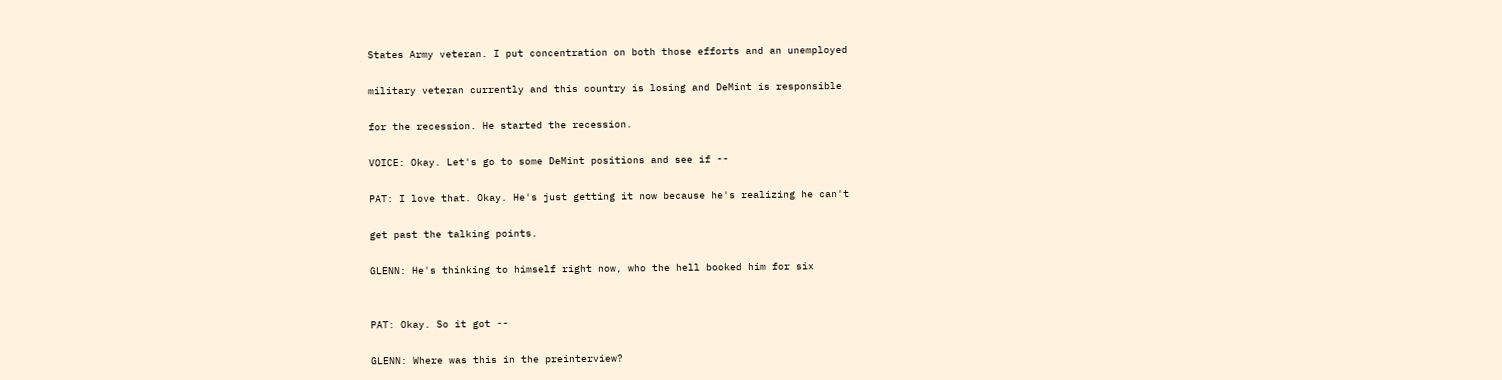States Army veteran. I put concentration on both those efforts and an unemployed

military veteran currently and this country is losing and DeMint is responsible

for the recession. He started the recession.

VOICE: Okay. Let's go to some DeMint positions and see if --

PAT: I love that. Okay. He's just getting it now because he's realizing he can't

get past the talking points.

GLENN: He's thinking to himself right now, who the hell booked him for six


PAT: Okay. So it got --

GLENN: Where was this in the preinterview?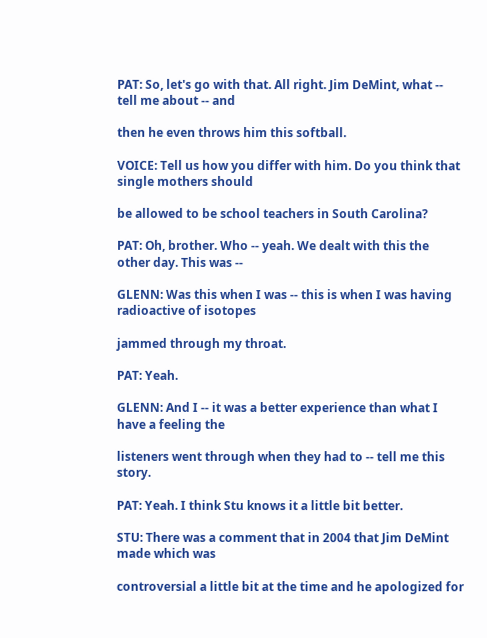PAT: So, let's go with that. All right. Jim DeMint, what -- tell me about -- and

then he even throws him this softball.

VOICE: Tell us how you differ with him. Do you think that single mothers should

be allowed to be school teachers in South Carolina?

PAT: Oh, brother. Who -- yeah. We dealt with this the other day. This was --

GLENN: Was this when I was -- this is when I was having radioactive of isotopes

jammed through my throat.

PAT: Yeah.

GLENN: And I -- it was a better experience than what I have a feeling the

listeners went through when they had to -- tell me this story.

PAT: Yeah. I think Stu knows it a little bit better.

STU: There was a comment that in 2004 that Jim DeMint made which was

controversial a little bit at the time and he apologized for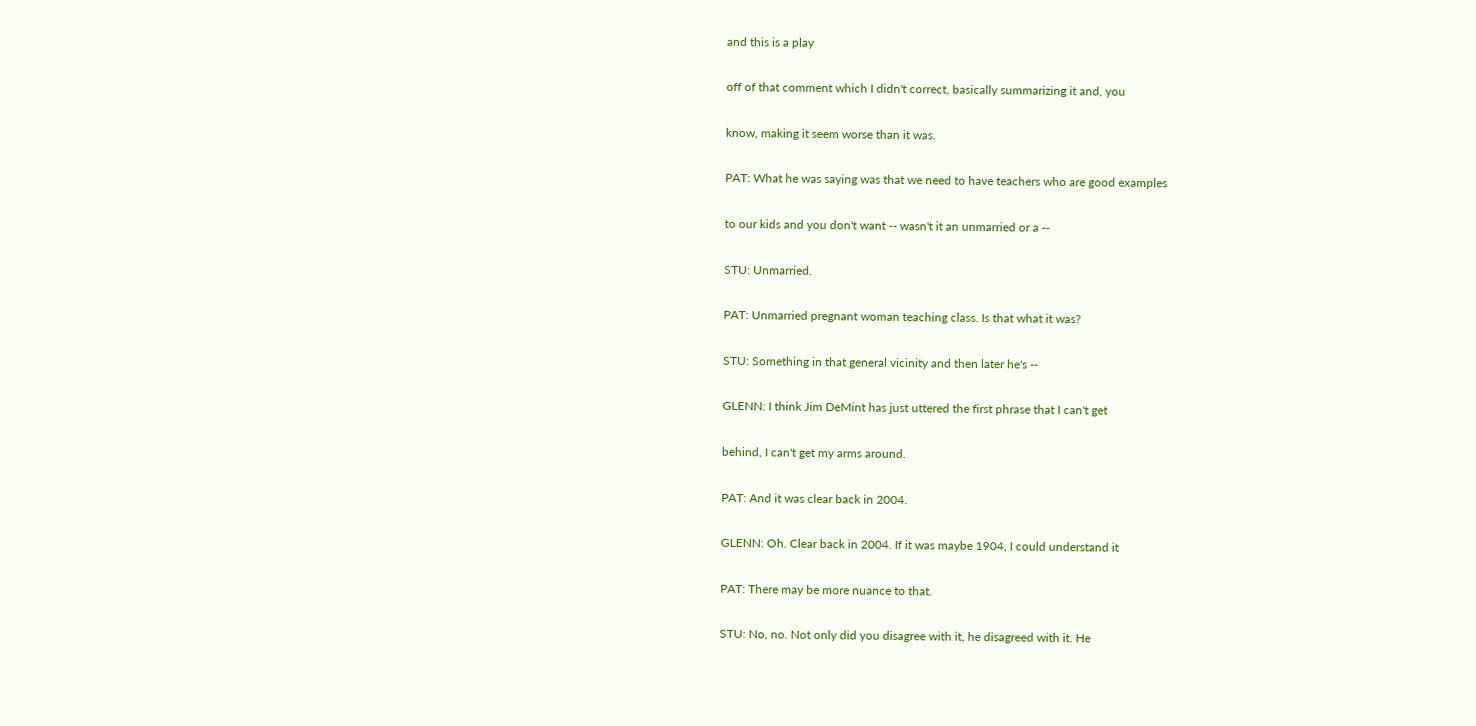and this is a play

off of that comment which I didn't correct, basically summarizing it and, you

know, making it seem worse than it was.

PAT: What he was saying was that we need to have teachers who are good examples

to our kids and you don't want -- wasn't it an unmarried or a --

STU: Unmarried.

PAT: Unmarried pregnant woman teaching class. Is that what it was?

STU: Something in that general vicinity and then later he's --

GLENN: I think Jim DeMint has just uttered the first phrase that I can't get

behind, I can't get my arms around.

PAT: And it was clear back in 2004.

GLENN: Oh. Clear back in 2004. If it was maybe 1904, I could understand it

PAT: There may be more nuance to that.

STU: No, no. Not only did you disagree with it, he disagreed with it. He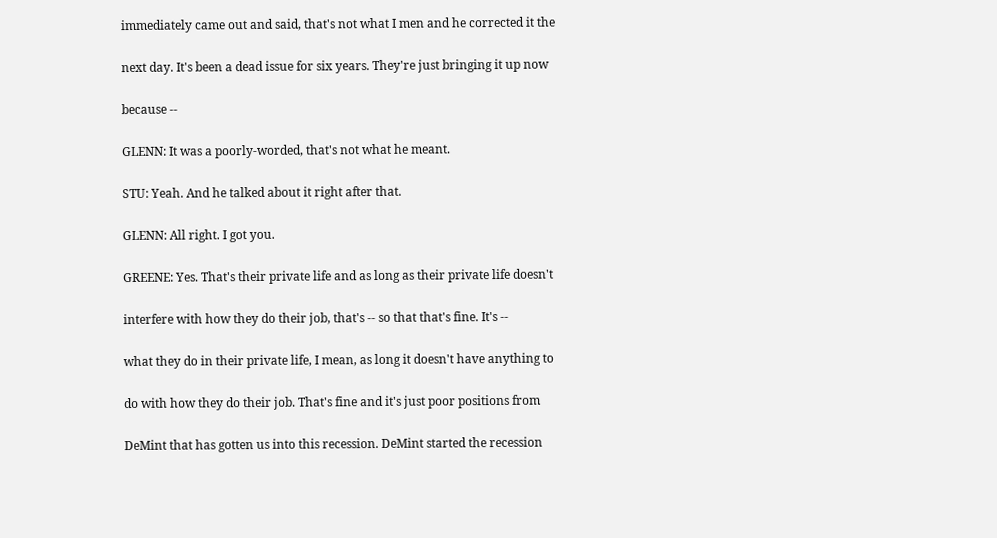immediately came out and said, that's not what I men and he corrected it the

next day. It's been a dead issue for six years. They're just bringing it up now

because --

GLENN: It was a poorly-worded, that's not what he meant.

STU: Yeah. And he talked about it right after that.

GLENN: All right. I got you.

GREENE: Yes. That's their private life and as long as their private life doesn't

interfere with how they do their job, that's -- so that that's fine. It's --

what they do in their private life, I mean, as long it doesn't have anything to

do with how they do their job. That's fine and it's just poor positions from

DeMint that has gotten us into this recession. DeMint started the recession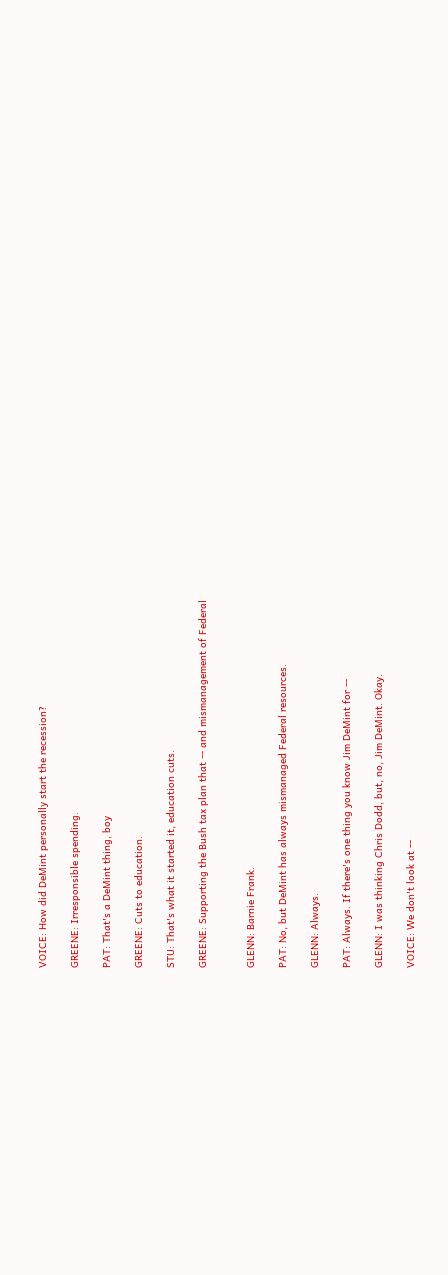VOICE: How did DeMint personally start the recession?

GREENE: Irresponsible spending.

PAT: That's a DeMint thing, boy

GREENE: Cuts to education.

STU: That's what it started it, education cuts.

GREENE: Supporting the Bush tax plan that -- and mismanagement of Federal


GLENN: Barnie Frank.

PAT: No, but DeMint has always mismanaged Federal resources.

GLENN: Always.

PAT: Always. If there's one thing you know Jim DeMint for --

GLENN: I was thinking Chris Dodd, but, no, Jim DeMint. Okay.

VOICE: We don't look at --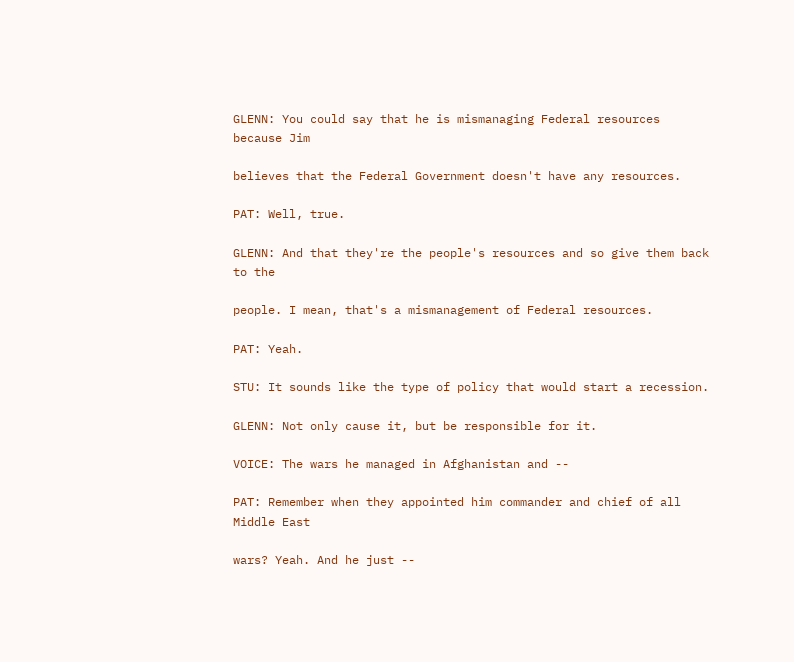GLENN: You could say that he is mismanaging Federal resources because Jim

believes that the Federal Government doesn't have any resources.

PAT: Well, true.

GLENN: And that they're the people's resources and so give them back to the

people. I mean, that's a mismanagement of Federal resources.

PAT: Yeah.

STU: It sounds like the type of policy that would start a recession.

GLENN: Not only cause it, but be responsible for it.

VOICE: The wars he managed in Afghanistan and --

PAT: Remember when they appointed him commander and chief of all Middle East

wars? Yeah. And he just --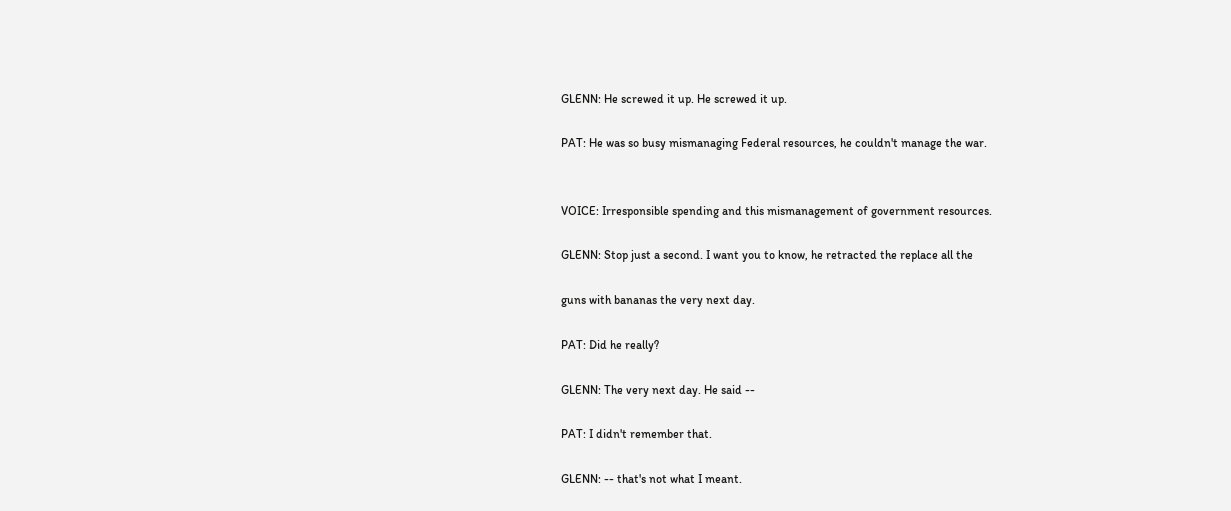GLENN: He screwed it up. He screwed it up.

PAT: He was so busy mismanaging Federal resources, he couldn't manage the war.


VOICE: Irresponsible spending and this mismanagement of government resources.

GLENN: Stop just a second. I want you to know, he retracted the replace all the

guns with bananas the very next day.

PAT: Did he really?

GLENN: The very next day. He said --

PAT: I didn't remember that.

GLENN: -- that's not what I meant.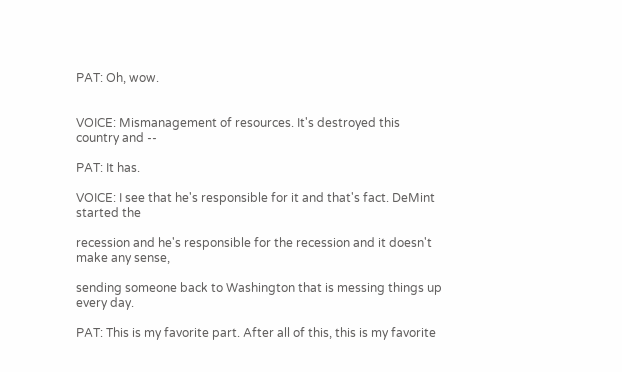PAT: Oh, wow.


VOICE: Mismanagement of resources. It's destroyed this country and --

PAT: It has.

VOICE: I see that he's responsible for it and that's fact. DeMint started the

recession and he's responsible for the recession and it doesn't make any sense,

sending someone back to Washington that is messing things up every day.

PAT: This is my favorite part. After all of this, this is my favorite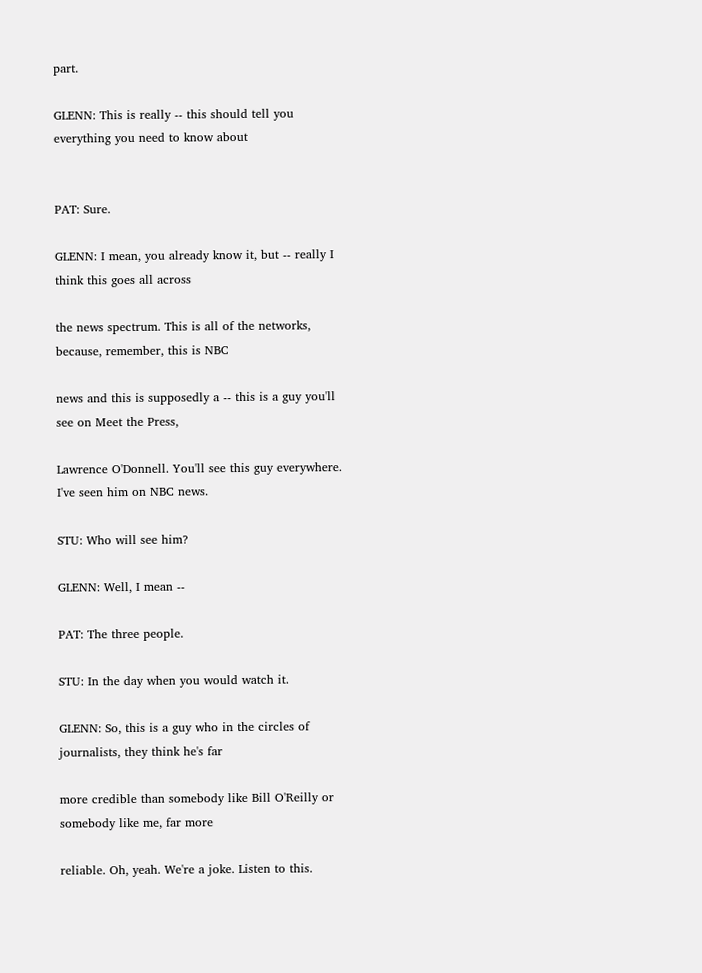part.

GLENN: This is really -- this should tell you everything you need to know about


PAT: Sure.

GLENN: I mean, you already know it, but -- really I think this goes all across

the news spectrum. This is all of the networks, because, remember, this is NBC

news and this is supposedly a -- this is a guy you'll see on Meet the Press,

Lawrence O'Donnell. You'll see this guy everywhere. I've seen him on NBC news.

STU: Who will see him?

GLENN: Well, I mean --

PAT: The three people.

STU: In the day when you would watch it.

GLENN: So, this is a guy who in the circles of journalists, they think he's far

more credible than somebody like Bill O'Reilly or somebody like me, far more

reliable. Oh, yeah. We're a joke. Listen to this.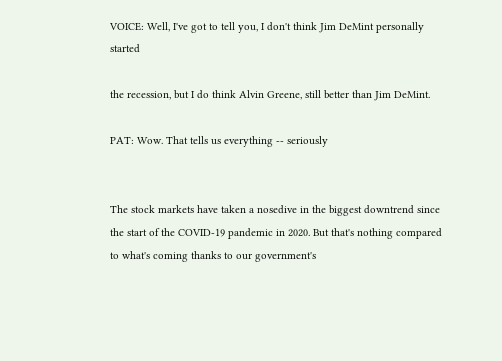VOICE: Well, I've got to tell you, I don't think Jim DeMint personally started

the recession, but I do think Alvin Greene, still better than Jim DeMint.

PAT: Wow. That tells us everything -- seriously


The stock markets have taken a nosedive in the biggest downtrend since the start of the COVID-19 pandemic in 2020. But that's nothing compared to what's coming thanks to our government's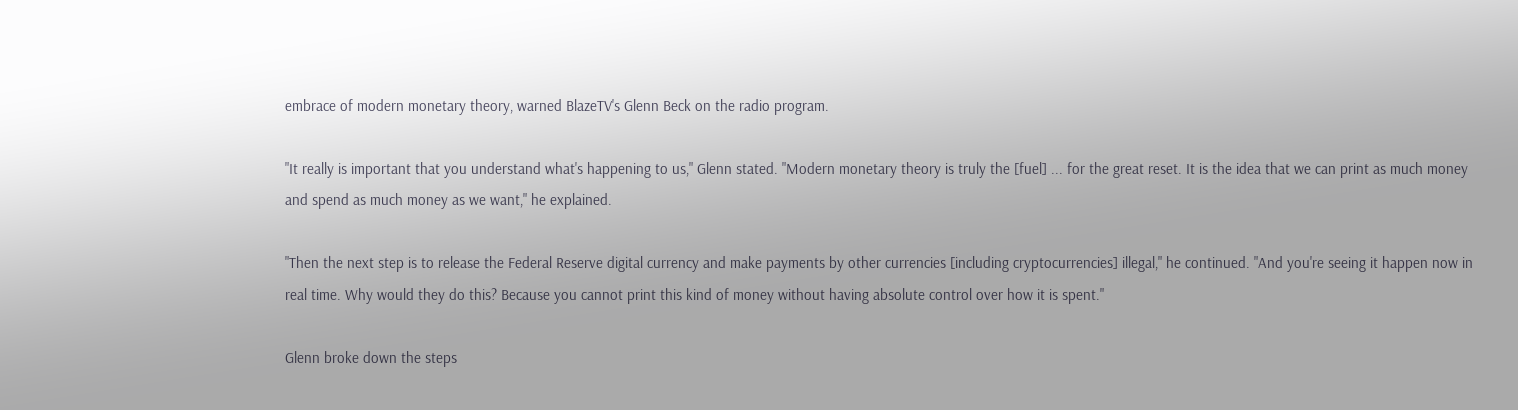embrace of modern monetary theory, warned BlazeTV's Glenn Beck on the radio program.

"It really is important that you understand what's happening to us," Glenn stated. "Modern monetary theory is truly the [fuel] ... for the great reset. It is the idea that we can print as much money and spend as much money as we want," he explained.

"Then the next step is to release the Federal Reserve digital currency and make payments by other currencies [including cryptocurrencies] illegal," he continued. "And you're seeing it happen now in real time. Why would they do this? Because you cannot print this kind of money without having absolute control over how it is spent."

Glenn broke down the steps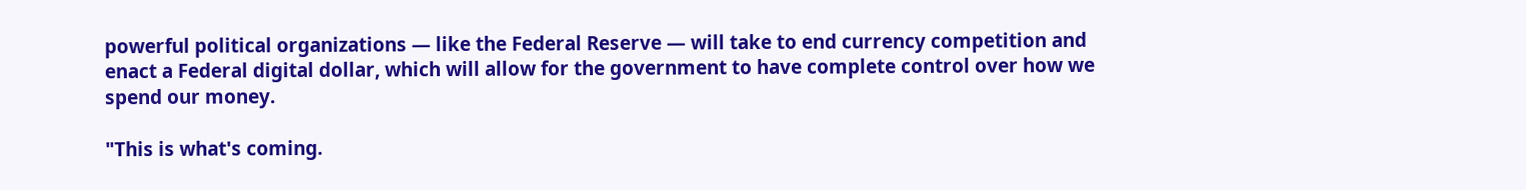powerful political organizations — like the Federal Reserve — will take to end currency competition and enact a Federal digital dollar, which will allow for the government to have complete control over how we spend our money.

"This is what's coming.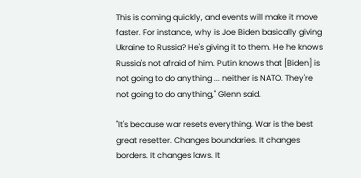This is coming quickly, and events will make it move faster. For instance, why is Joe Biden basically giving Ukraine to Russia? He's giving it to them. He he knows Russia's not afraid of him. Putin knows that [Biden] is not going to do anything ... neither is NATO. They're not going to do anything," Glenn said.

"It's because war resets everything. War is the best great resetter. Changes boundaries. It changes borders. It changes laws. It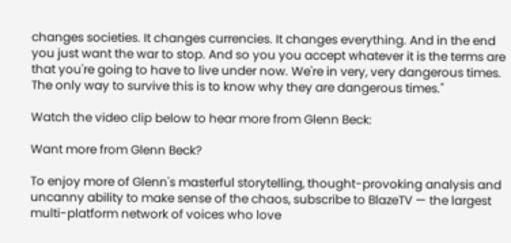changes societies. It changes currencies. It changes everything. And in the end you just want the war to stop. And so you you accept whatever it is the terms are that you're going to have to live under now. We're in very, very dangerous times. The only way to survive this is to know why they are dangerous times."

Watch the video clip below to hear more from Glenn Beck:

Want more from Glenn Beck?

To enjoy more of Glenn's masterful storytelling, thought-provoking analysis and uncanny ability to make sense of the chaos, subscribe to BlazeTV — the largest multi-platform network of voices who love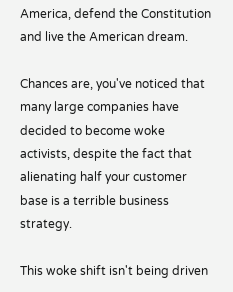America, defend the Constitution and live the American dream.

Chances are, you've noticed that many large companies have decided to become woke activists, despite the fact that alienating half your customer base is a terrible business strategy.

This woke shift isn't being driven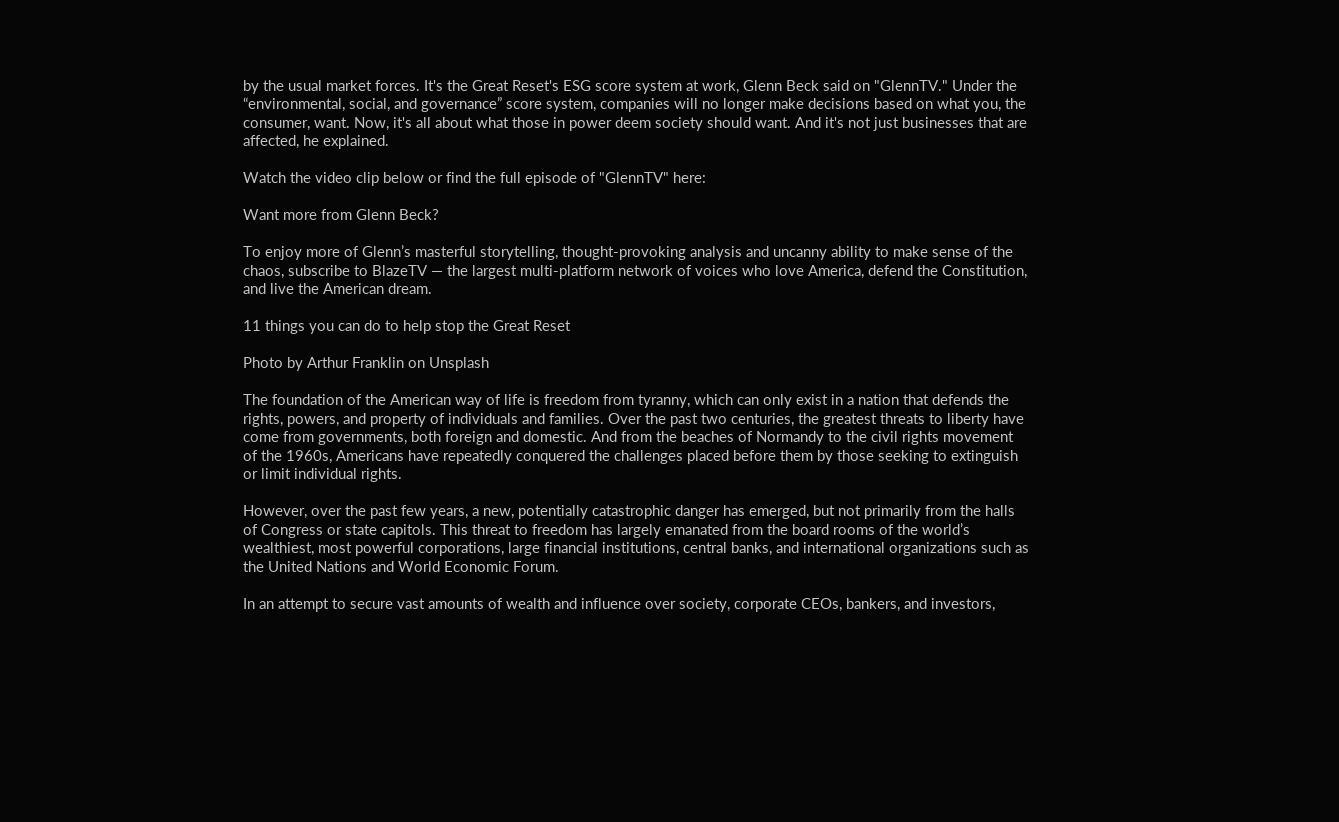by the usual market forces. It's the Great Reset's ESG score system at work, Glenn Beck said on "GlennTV." Under the “environmental, social, and governance” score system, companies will no longer make decisions based on what you, the consumer, want. Now, it's all about what those in power deem society should want. And it's not just businesses that are affected, he explained.

Watch the video clip below or find the full episode of "GlennTV" here:

Want more from Glenn Beck?

To enjoy more of Glenn’s masterful storytelling, thought-provoking analysis and uncanny ability to make sense of the chaos, subscribe to BlazeTV — the largest multi-platform network of voices who love America, defend the Constitution, and live the American dream.

11 things you can do to help stop the Great Reset

Photo by Arthur Franklin on Unsplash

The foundation of the American way of life is freedom from tyranny, which can only exist in a nation that defends the rights, powers, and property of individuals and families. Over the past two centuries, the greatest threats to liberty have come from governments, both foreign and domestic. And from the beaches of Normandy to the civil rights movement of the 1960s, Americans have repeatedly conquered the challenges placed before them by those seeking to extinguish or limit individual rights.

However, over the past few years, a new, potentially catastrophic danger has emerged, but not primarily from the halls of Congress or state capitols. This threat to freedom has largely emanated from the board rooms of the world’s wealthiest, most powerful corporations, large financial institutions, central banks, and international organizations such as the United Nations and World Economic Forum.

In an attempt to secure vast amounts of wealth and influence over society, corporate CEOs, bankers, and investors,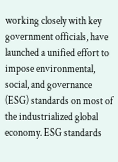working closely with key government officials, have launched a unified effort to impose environmental, social, and governance (ESG) standards on most of the industrialized global economy. ESG standards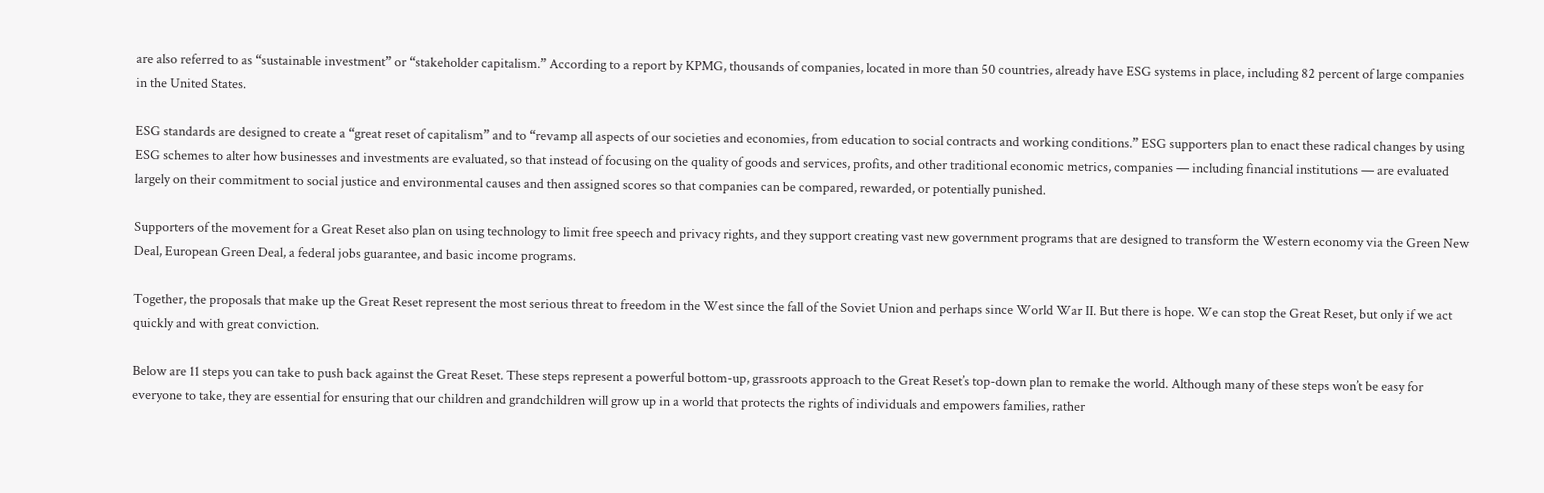are also referred to as “sustainable investment” or “stakeholder capitalism.” According to a report by KPMG, thousands of companies, located in more than 50 countries, already have ESG systems in place, including 82 percent of large companies in the United States.

ESG standards are designed to create a “great reset of capitalism” and to “revamp all aspects of our societies and economies, from education to social contracts and working conditions.” ESG supporters plan to enact these radical changes by using ESG schemes to alter how businesses and investments are evaluated, so that instead of focusing on the quality of goods and services, profits, and other traditional economic metrics, companies — including financial institutions — are evaluated largely on their commitment to social justice and environmental causes and then assigned scores so that companies can be compared, rewarded, or potentially punished.

Supporters of the movement for a Great Reset also plan on using technology to limit free speech and privacy rights, and they support creating vast new government programs that are designed to transform the Western economy via the Green New Deal, European Green Deal, a federal jobs guarantee, and basic income programs.

Together, the proposals that make up the Great Reset represent the most serious threat to freedom in the West since the fall of the Soviet Union and perhaps since World War II. But there is hope. We can stop the Great Reset, but only if we act quickly and with great conviction.

Below are 11 steps you can take to push back against the Great Reset. These steps represent a powerful bottom-up, grassroots approach to the Great Reset’s top-down plan to remake the world. Although many of these steps won’t be easy for everyone to take, they are essential for ensuring that our children and grandchildren will grow up in a world that protects the rights of individuals and empowers families, rather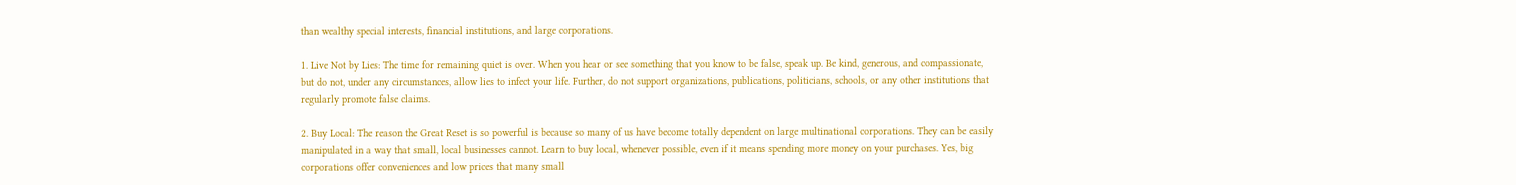than wealthy special interests, financial institutions, and large corporations.

1. Live Not by Lies: The time for remaining quiet is over. When you hear or see something that you know to be false, speak up. Be kind, generous, and compassionate, but do not, under any circumstances, allow lies to infect your life. Further, do not support organizations, publications, politicians, schools, or any other institutions that regularly promote false claims.

2. Buy Local: The reason the Great Reset is so powerful is because so many of us have become totally dependent on large multinational corporations. They can be easily manipulated in a way that small, local businesses cannot. Learn to buy local, whenever possible, even if it means spending more money on your purchases. Yes, big corporations offer conveniences and low prices that many small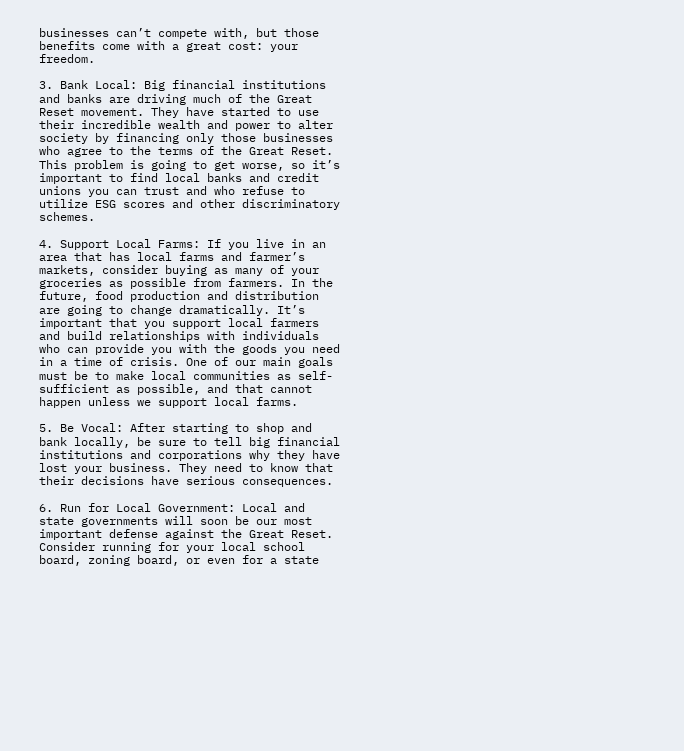businesses can’t compete with, but those benefits come with a great cost: your freedom.

3. Bank Local: Big financial institutions and banks are driving much of the Great Reset movement. They have started to use their incredible wealth and power to alter society by financing only those businesses who agree to the terms of the Great Reset. This problem is going to get worse, so it’s important to find local banks and credit unions you can trust and who refuse to utilize ESG scores and other discriminatory schemes.

4. Support Local Farms: If you live in an area that has local farms and farmer’s markets, consider buying as many of your groceries as possible from farmers. In the future, food production and distribution are going to change dramatically. It’s important that you support local farmers and build relationships with individuals who can provide you with the goods you need in a time of crisis. One of our main goals must be to make local communities as self-sufficient as possible, and that cannot happen unless we support local farms.

5. Be Vocal: After starting to shop and bank locally, be sure to tell big financial institutions and corporations why they have lost your business. They need to know that their decisions have serious consequences.

6. Run for Local Government: Local and state governments will soon be our most important defense against the Great Reset. Consider running for your local school board, zoning board, or even for a state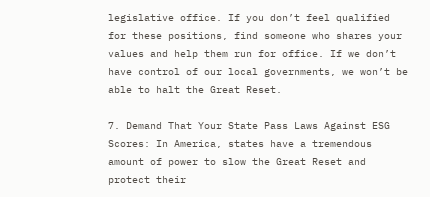legislative office. If you don’t feel qualified for these positions, find someone who shares your values and help them run for office. If we don’t have control of our local governments, we won’t be able to halt the Great Reset.

7. Demand That Your State Pass Laws Against ESG Scores: In America, states have a tremendous amount of power to slow the Great Reset and protect their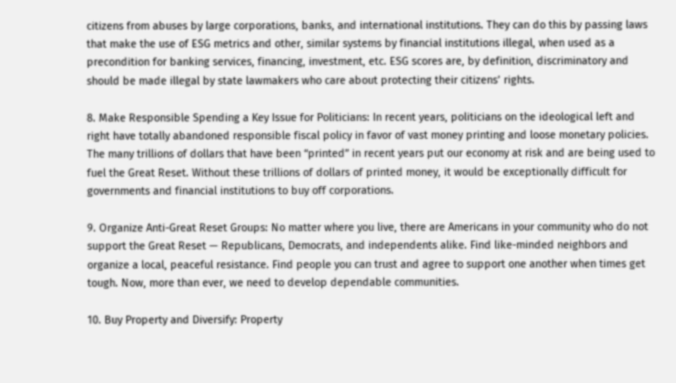citizens from abuses by large corporations, banks, and international institutions. They can do this by passing laws that make the use of ESG metrics and other, similar systems by financial institutions illegal, when used as a precondition for banking services, financing, investment, etc. ESG scores are, by definition, discriminatory and should be made illegal by state lawmakers who care about protecting their citizens’ rights.

8. Make Responsible Spending a Key Issue for Politicians: In recent years, politicians on the ideological left and right have totally abandoned responsible fiscal policy in favor of vast money printing and loose monetary policies. The many trillions of dollars that have been “printed” in recent years put our economy at risk and are being used to fuel the Great Reset. Without these trillions of dollars of printed money, it would be exceptionally difficult for governments and financial institutions to buy off corporations.

9. Organize Anti-Great Reset Groups: No matter where you live, there are Americans in your community who do not support the Great Reset — Republicans, Democrats, and independents alike. Find like-minded neighbors and organize a local, peaceful resistance. Find people you can trust and agree to support one another when times get tough. Now, more than ever, we need to develop dependable communities.

10. Buy Property and Diversify: Property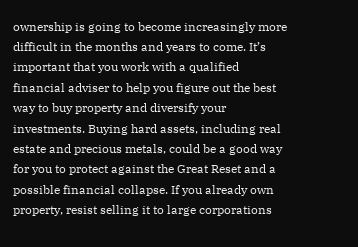ownership is going to become increasingly more difficult in the months and years to come. It’s important that you work with a qualified financial adviser to help you figure out the best way to buy property and diversify your investments. Buying hard assets, including real estate and precious metals, could be a good way for you to protect against the Great Reset and a possible financial collapse. If you already own property, resist selling it to large corporations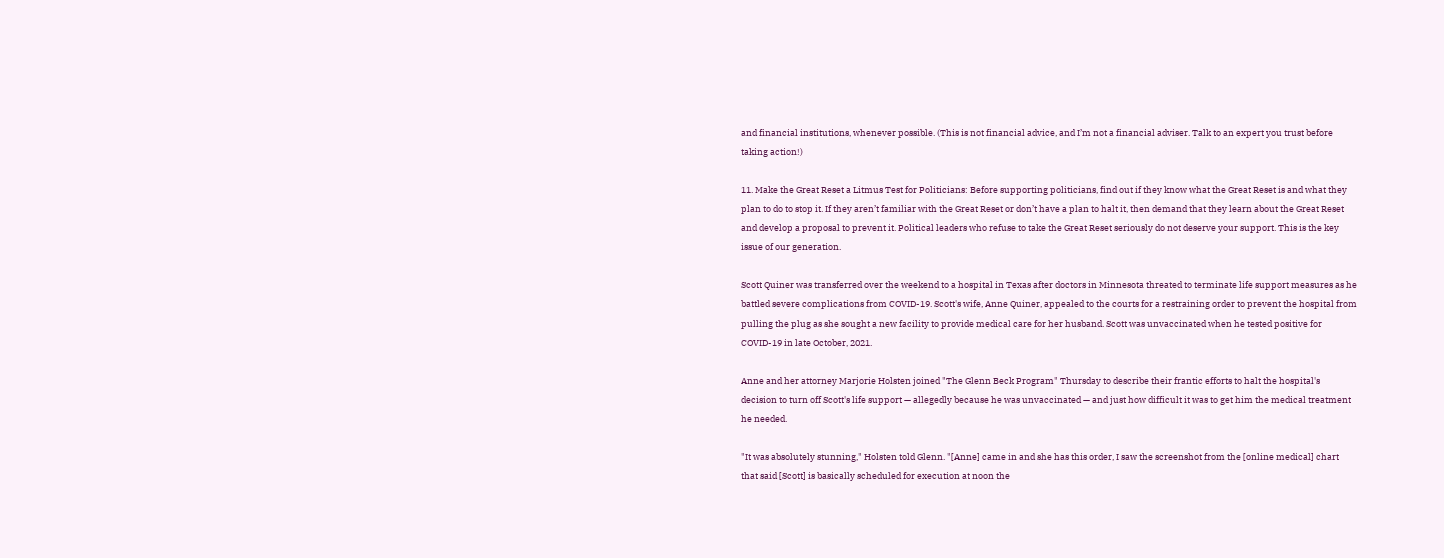and financial institutions, whenever possible. (This is not financial advice, and I’m not a financial adviser. Talk to an expert you trust before taking action!)

11. Make the Great Reset a Litmus Test for Politicians: Before supporting politicians, find out if they know what the Great Reset is and what they plan to do to stop it. If they aren’t familiar with the Great Reset or don’t have a plan to halt it, then demand that they learn about the Great Reset and develop a proposal to prevent it. Political leaders who refuse to take the Great Reset seriously do not deserve your support. This is the key issue of our generation.

Scott Quiner was transferred over the weekend to a hospital in Texas after doctors in Minnesota threated to terminate life support measures as he battled severe complications from COVID-19. Scott's wife, Anne Quiner, appealed to the courts for a restraining order to prevent the hospital from pulling the plug as she sought a new facility to provide medical care for her husband. Scott was unvaccinated when he tested positive for COVID-19 in late October, 2021.

Anne and her attorney Marjorie Holsten joined "The Glenn Beck Program" Thursday to describe their frantic efforts to halt the hospital's decision to turn off Scott's life support — allegedly because he was unvaccinated — and just how difficult it was to get him the medical treatment he needed.

"It was absolutely stunning," Holsten told Glenn. "[Anne] came in and she has this order, I saw the screenshot from the [online medical] chart that said [Scott] is basically scheduled for execution at noon the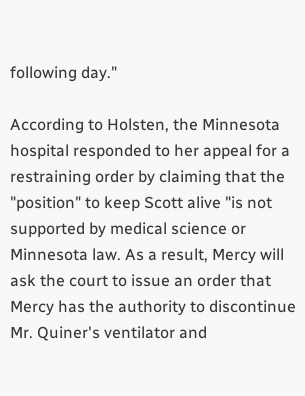following day."

According to Holsten, the Minnesota hospital responded to her appeal for a restraining order by claiming that the "position" to keep Scott alive "is not supported by medical science or Minnesota law. As a result, Mercy will ask the court to issue an order that Mercy has the authority to discontinue Mr. Quiner's ventilator and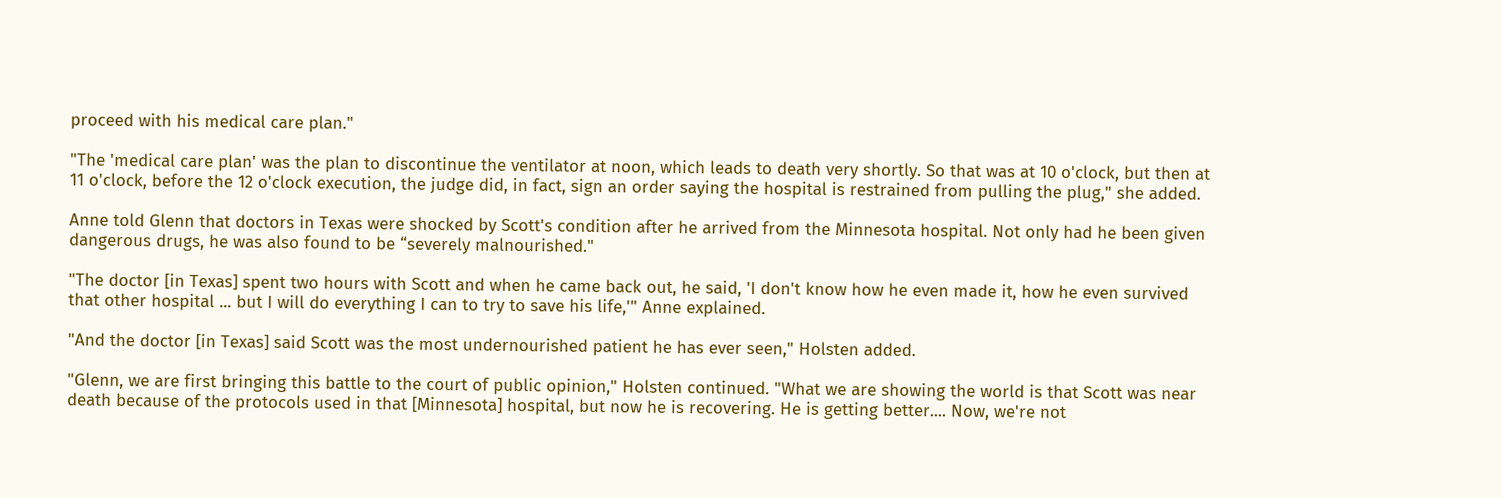proceed with his medical care plan."

"The 'medical care plan' was the plan to discontinue the ventilator at noon, which leads to death very shortly. So that was at 10 o'clock, but then at 11 o'clock, before the 12 o'clock execution, the judge did, in fact, sign an order saying the hospital is restrained from pulling the plug," she added.

Anne told Glenn that doctors in Texas were shocked by Scott's condition after he arrived from the Minnesota hospital. Not only had he been given dangerous drugs, he was also found to be “severely malnourished."

"The doctor [in Texas] spent two hours with Scott and when he came back out, he said, 'I don't know how he even made it, how he even survived that other hospital ... but I will do everything I can to try to save his life,'" Anne explained.

"And the doctor [in Texas] said Scott was the most undernourished patient he has ever seen," Holsten added.

"Glenn, we are first bringing this battle to the court of public opinion," Holsten continued. "What we are showing the world is that Scott was near death because of the protocols used in that [Minnesota] hospital, but now he is recovering. He is getting better.... Now, we're not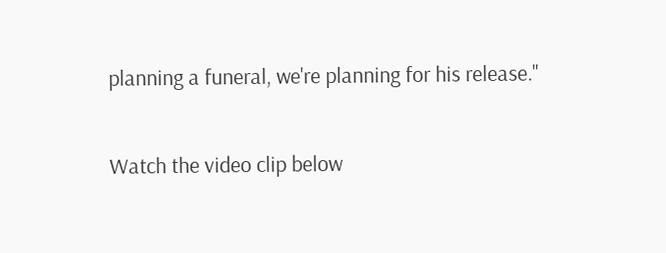planning a funeral, we're planning for his release."

Watch the video clip below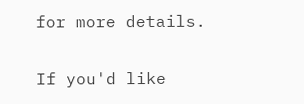for more details.

If you'd like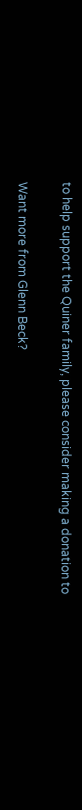to help support the Quiner family, please consider making a donation to

Want more from Glenn Beck?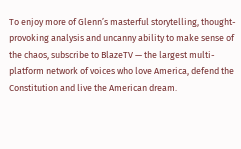To enjoy more of Glenn’s masterful storytelling, thought-provoking analysis and uncanny ability to make sense of the chaos, subscribe to BlazeTV — the largest multi-platform network of voices who love America, defend the Constitution and live the American dream.